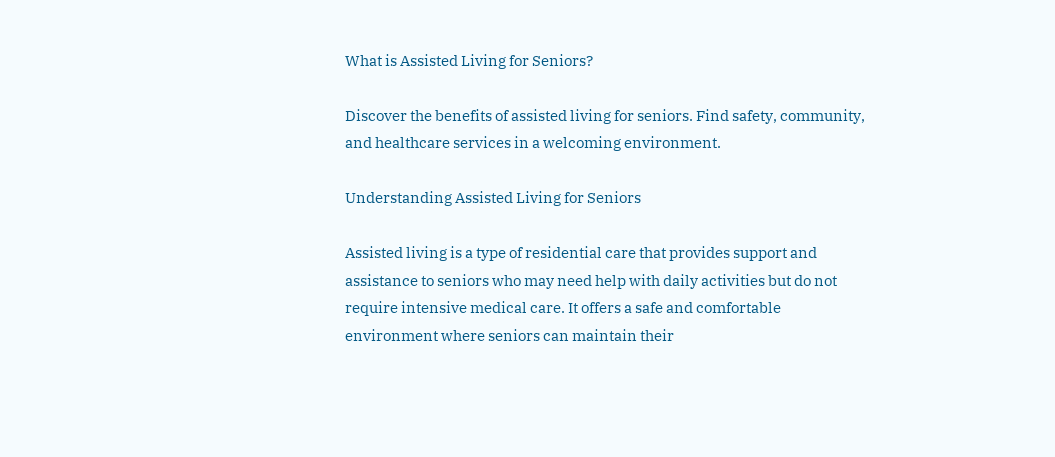What is Assisted Living for Seniors?

Discover the benefits of assisted living for seniors. Find safety, community, and healthcare services in a welcoming environment.

Understanding Assisted Living for Seniors

Assisted living is a type of residential care that provides support and assistance to seniors who may need help with daily activities but do not require intensive medical care. It offers a safe and comfortable environment where seniors can maintain their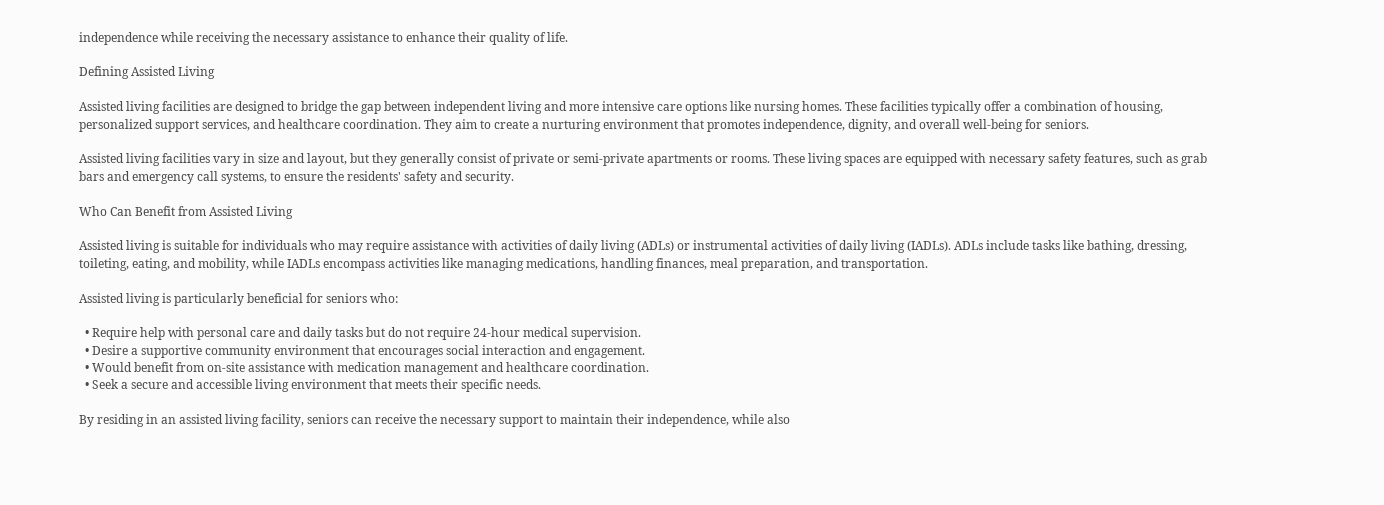independence while receiving the necessary assistance to enhance their quality of life.

Defining Assisted Living

Assisted living facilities are designed to bridge the gap between independent living and more intensive care options like nursing homes. These facilities typically offer a combination of housing, personalized support services, and healthcare coordination. They aim to create a nurturing environment that promotes independence, dignity, and overall well-being for seniors.

Assisted living facilities vary in size and layout, but they generally consist of private or semi-private apartments or rooms. These living spaces are equipped with necessary safety features, such as grab bars and emergency call systems, to ensure the residents' safety and security.

Who Can Benefit from Assisted Living

Assisted living is suitable for individuals who may require assistance with activities of daily living (ADLs) or instrumental activities of daily living (IADLs). ADLs include tasks like bathing, dressing, toileting, eating, and mobility, while IADLs encompass activities like managing medications, handling finances, meal preparation, and transportation.

Assisted living is particularly beneficial for seniors who:

  • Require help with personal care and daily tasks but do not require 24-hour medical supervision.
  • Desire a supportive community environment that encourages social interaction and engagement.
  • Would benefit from on-site assistance with medication management and healthcare coordination.
  • Seek a secure and accessible living environment that meets their specific needs.

By residing in an assisted living facility, seniors can receive the necessary support to maintain their independence, while also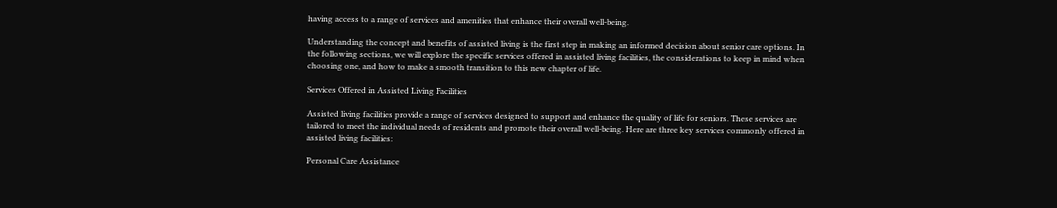having access to a range of services and amenities that enhance their overall well-being.

Understanding the concept and benefits of assisted living is the first step in making an informed decision about senior care options. In the following sections, we will explore the specific services offered in assisted living facilities, the considerations to keep in mind when choosing one, and how to make a smooth transition to this new chapter of life.

Services Offered in Assisted Living Facilities

Assisted living facilities provide a range of services designed to support and enhance the quality of life for seniors. These services are tailored to meet the individual needs of residents and promote their overall well-being. Here are three key services commonly offered in assisted living facilities:

Personal Care Assistance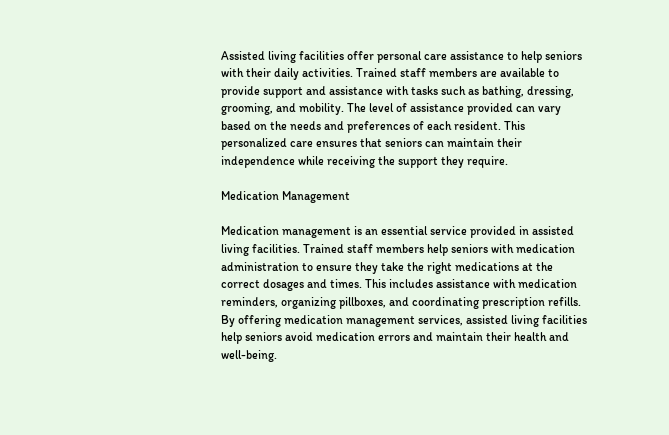Assisted living facilities offer personal care assistance to help seniors with their daily activities. Trained staff members are available to provide support and assistance with tasks such as bathing, dressing, grooming, and mobility. The level of assistance provided can vary based on the needs and preferences of each resident. This personalized care ensures that seniors can maintain their independence while receiving the support they require.

Medication Management

Medication management is an essential service provided in assisted living facilities. Trained staff members help seniors with medication administration to ensure they take the right medications at the correct dosages and times. This includes assistance with medication reminders, organizing pillboxes, and coordinating prescription refills. By offering medication management services, assisted living facilities help seniors avoid medication errors and maintain their health and well-being.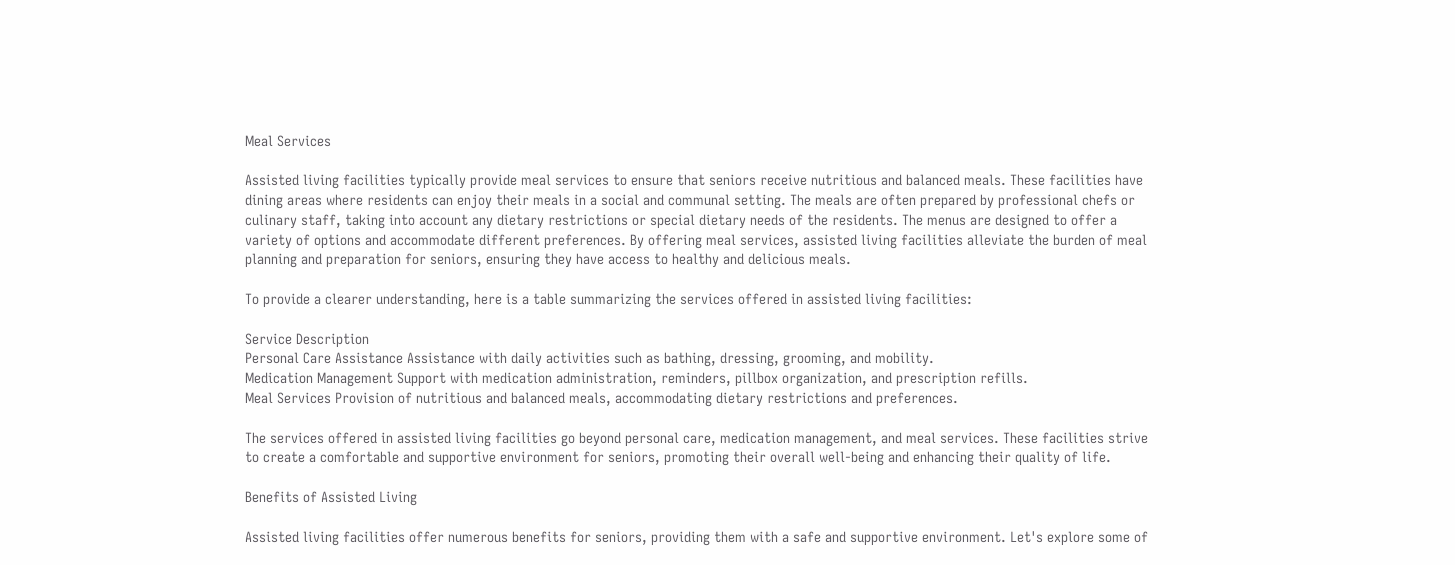Meal Services

Assisted living facilities typically provide meal services to ensure that seniors receive nutritious and balanced meals. These facilities have dining areas where residents can enjoy their meals in a social and communal setting. The meals are often prepared by professional chefs or culinary staff, taking into account any dietary restrictions or special dietary needs of the residents. The menus are designed to offer a variety of options and accommodate different preferences. By offering meal services, assisted living facilities alleviate the burden of meal planning and preparation for seniors, ensuring they have access to healthy and delicious meals.

To provide a clearer understanding, here is a table summarizing the services offered in assisted living facilities:

Service Description
Personal Care Assistance Assistance with daily activities such as bathing, dressing, grooming, and mobility.
Medication Management Support with medication administration, reminders, pillbox organization, and prescription refills.
Meal Services Provision of nutritious and balanced meals, accommodating dietary restrictions and preferences.

The services offered in assisted living facilities go beyond personal care, medication management, and meal services. These facilities strive to create a comfortable and supportive environment for seniors, promoting their overall well-being and enhancing their quality of life.

Benefits of Assisted Living

Assisted living facilities offer numerous benefits for seniors, providing them with a safe and supportive environment. Let's explore some of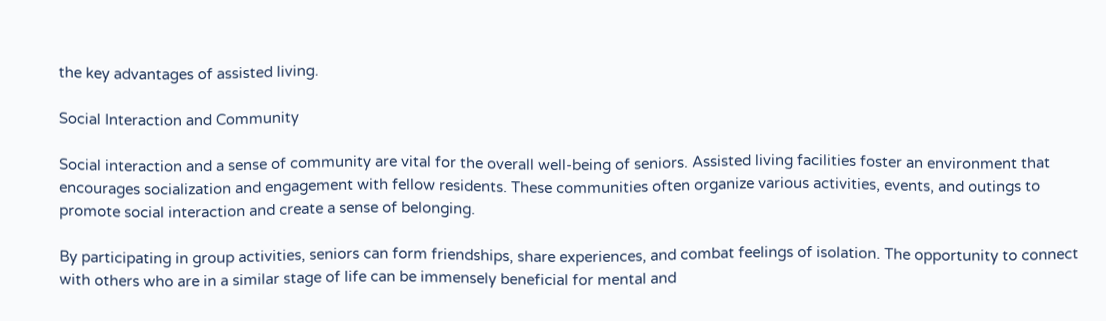the key advantages of assisted living.

Social Interaction and Community

Social interaction and a sense of community are vital for the overall well-being of seniors. Assisted living facilities foster an environment that encourages socialization and engagement with fellow residents. These communities often organize various activities, events, and outings to promote social interaction and create a sense of belonging.

By participating in group activities, seniors can form friendships, share experiences, and combat feelings of isolation. The opportunity to connect with others who are in a similar stage of life can be immensely beneficial for mental and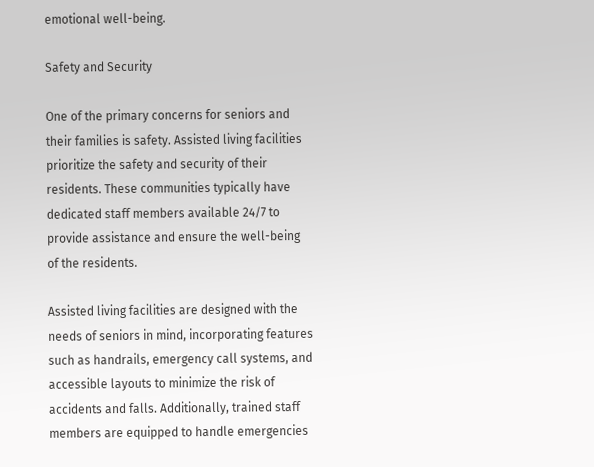emotional well-being.

Safety and Security

One of the primary concerns for seniors and their families is safety. Assisted living facilities prioritize the safety and security of their residents. These communities typically have dedicated staff members available 24/7 to provide assistance and ensure the well-being of the residents.

Assisted living facilities are designed with the needs of seniors in mind, incorporating features such as handrails, emergency call systems, and accessible layouts to minimize the risk of accidents and falls. Additionally, trained staff members are equipped to handle emergencies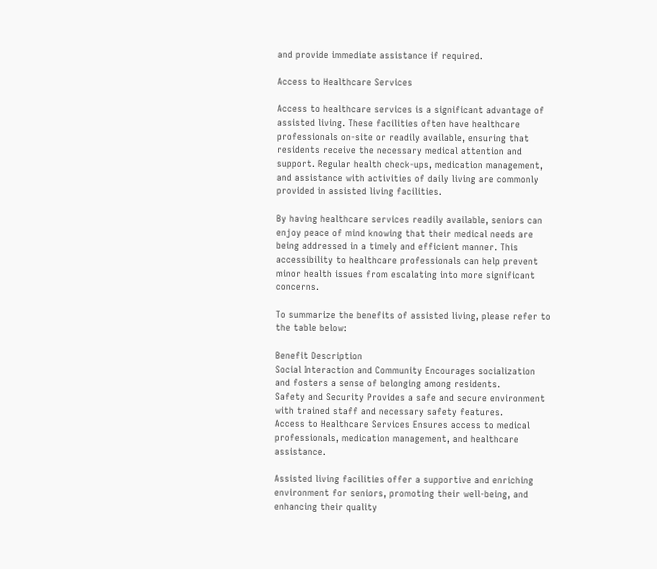and provide immediate assistance if required.

Access to Healthcare Services

Access to healthcare services is a significant advantage of assisted living. These facilities often have healthcare professionals on-site or readily available, ensuring that residents receive the necessary medical attention and support. Regular health check-ups, medication management, and assistance with activities of daily living are commonly provided in assisted living facilities.

By having healthcare services readily available, seniors can enjoy peace of mind knowing that their medical needs are being addressed in a timely and efficient manner. This accessibility to healthcare professionals can help prevent minor health issues from escalating into more significant concerns.

To summarize the benefits of assisted living, please refer to the table below:

Benefit Description
Social Interaction and Community Encourages socialization and fosters a sense of belonging among residents.
Safety and Security Provides a safe and secure environment with trained staff and necessary safety features.
Access to Healthcare Services Ensures access to medical professionals, medication management, and healthcare assistance.

Assisted living facilities offer a supportive and enriching environment for seniors, promoting their well-being, and enhancing their quality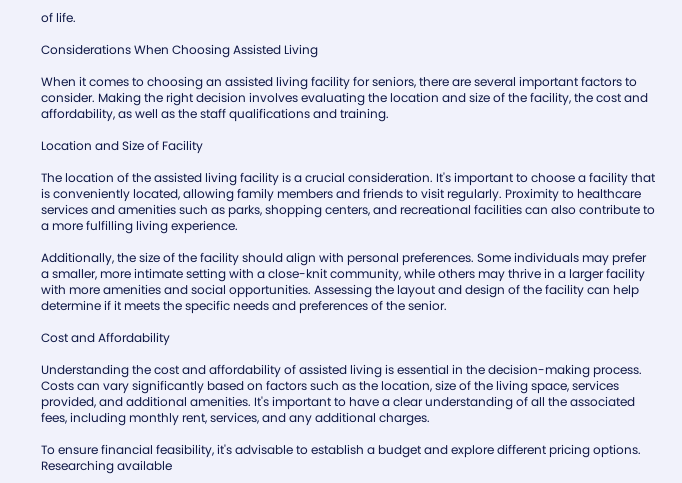of life.

Considerations When Choosing Assisted Living

When it comes to choosing an assisted living facility for seniors, there are several important factors to consider. Making the right decision involves evaluating the location and size of the facility, the cost and affordability, as well as the staff qualifications and training.

Location and Size of Facility

The location of the assisted living facility is a crucial consideration. It's important to choose a facility that is conveniently located, allowing family members and friends to visit regularly. Proximity to healthcare services and amenities such as parks, shopping centers, and recreational facilities can also contribute to a more fulfilling living experience.

Additionally, the size of the facility should align with personal preferences. Some individuals may prefer a smaller, more intimate setting with a close-knit community, while others may thrive in a larger facility with more amenities and social opportunities. Assessing the layout and design of the facility can help determine if it meets the specific needs and preferences of the senior.

Cost and Affordability

Understanding the cost and affordability of assisted living is essential in the decision-making process. Costs can vary significantly based on factors such as the location, size of the living space, services provided, and additional amenities. It's important to have a clear understanding of all the associated fees, including monthly rent, services, and any additional charges.

To ensure financial feasibility, it's advisable to establish a budget and explore different pricing options. Researching available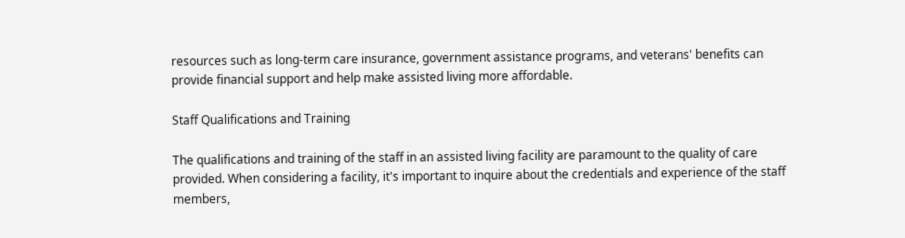resources such as long-term care insurance, government assistance programs, and veterans' benefits can provide financial support and help make assisted living more affordable.

Staff Qualifications and Training

The qualifications and training of the staff in an assisted living facility are paramount to the quality of care provided. When considering a facility, it's important to inquire about the credentials and experience of the staff members,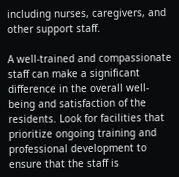including nurses, caregivers, and other support staff.

A well-trained and compassionate staff can make a significant difference in the overall well-being and satisfaction of the residents. Look for facilities that prioritize ongoing training and professional development to ensure that the staff is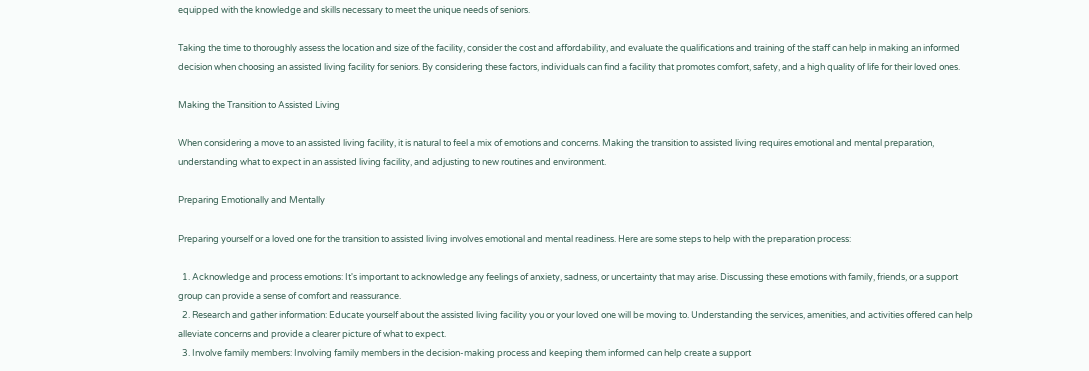equipped with the knowledge and skills necessary to meet the unique needs of seniors.

Taking the time to thoroughly assess the location and size of the facility, consider the cost and affordability, and evaluate the qualifications and training of the staff can help in making an informed decision when choosing an assisted living facility for seniors. By considering these factors, individuals can find a facility that promotes comfort, safety, and a high quality of life for their loved ones.

Making the Transition to Assisted Living

When considering a move to an assisted living facility, it is natural to feel a mix of emotions and concerns. Making the transition to assisted living requires emotional and mental preparation, understanding what to expect in an assisted living facility, and adjusting to new routines and environment.

Preparing Emotionally and Mentally

Preparing yourself or a loved one for the transition to assisted living involves emotional and mental readiness. Here are some steps to help with the preparation process:

  1. Acknowledge and process emotions: It's important to acknowledge any feelings of anxiety, sadness, or uncertainty that may arise. Discussing these emotions with family, friends, or a support group can provide a sense of comfort and reassurance.
  2. Research and gather information: Educate yourself about the assisted living facility you or your loved one will be moving to. Understanding the services, amenities, and activities offered can help alleviate concerns and provide a clearer picture of what to expect.
  3. Involve family members: Involving family members in the decision-making process and keeping them informed can help create a support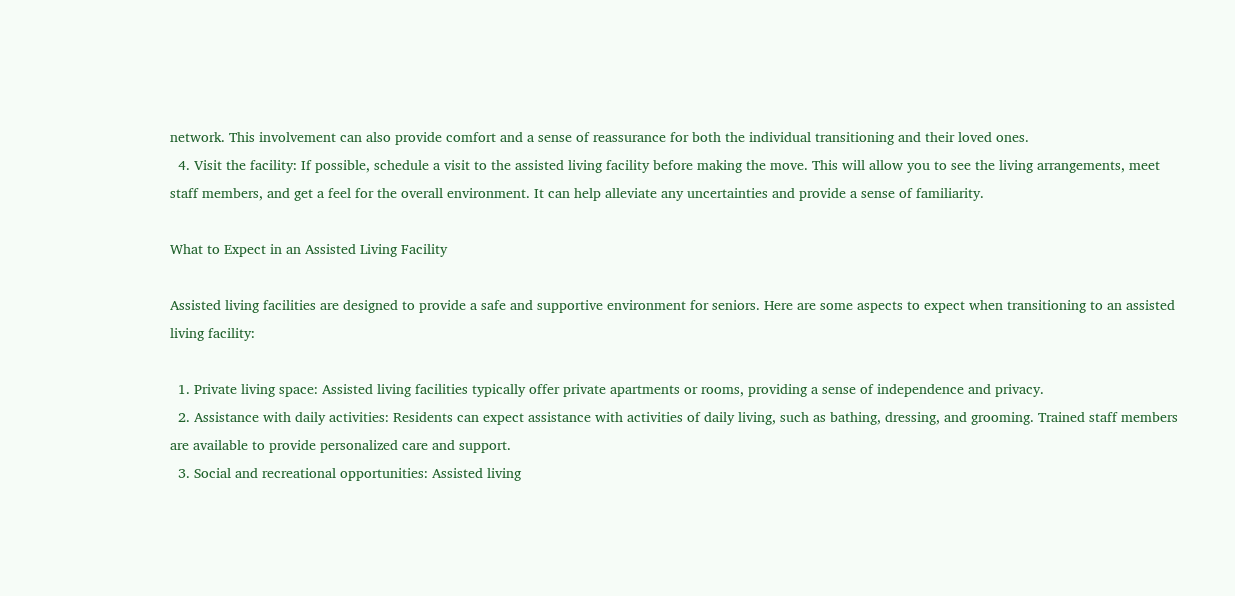network. This involvement can also provide comfort and a sense of reassurance for both the individual transitioning and their loved ones.
  4. Visit the facility: If possible, schedule a visit to the assisted living facility before making the move. This will allow you to see the living arrangements, meet staff members, and get a feel for the overall environment. It can help alleviate any uncertainties and provide a sense of familiarity.

What to Expect in an Assisted Living Facility

Assisted living facilities are designed to provide a safe and supportive environment for seniors. Here are some aspects to expect when transitioning to an assisted living facility:

  1. Private living space: Assisted living facilities typically offer private apartments or rooms, providing a sense of independence and privacy.
  2. Assistance with daily activities: Residents can expect assistance with activities of daily living, such as bathing, dressing, and grooming. Trained staff members are available to provide personalized care and support.
  3. Social and recreational opportunities: Assisted living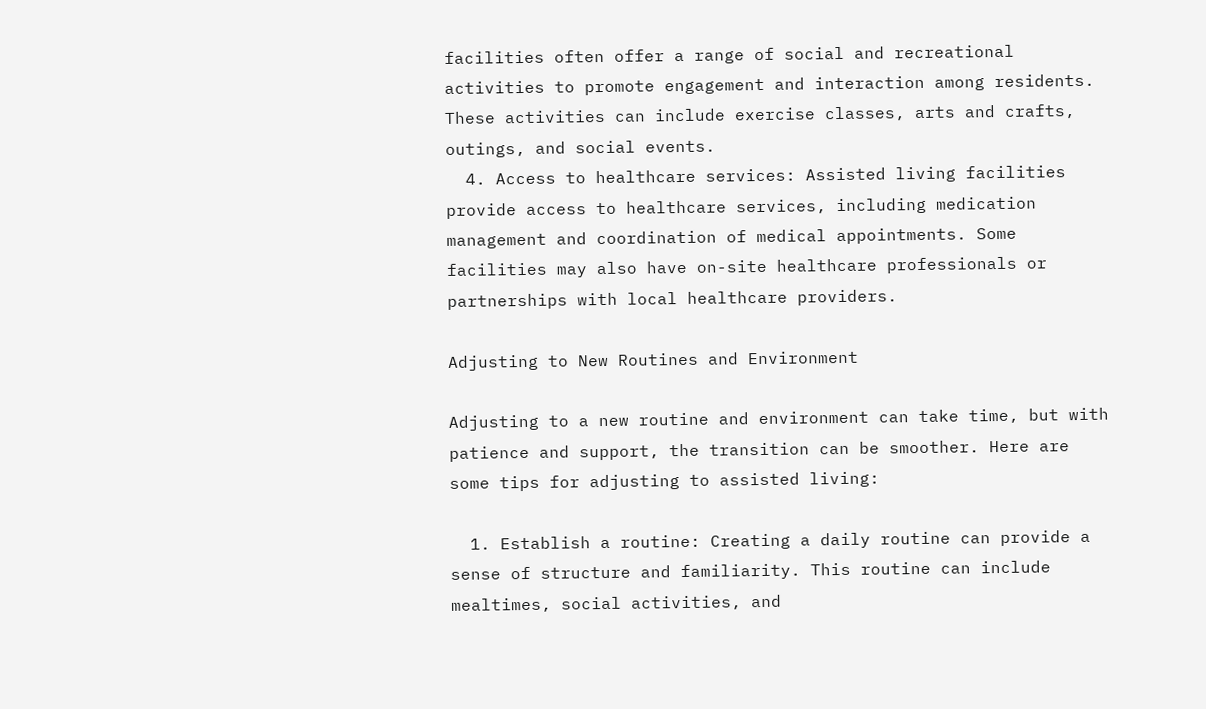facilities often offer a range of social and recreational activities to promote engagement and interaction among residents. These activities can include exercise classes, arts and crafts, outings, and social events.
  4. Access to healthcare services: Assisted living facilities provide access to healthcare services, including medication management and coordination of medical appointments. Some facilities may also have on-site healthcare professionals or partnerships with local healthcare providers.

Adjusting to New Routines and Environment

Adjusting to a new routine and environment can take time, but with patience and support, the transition can be smoother. Here are some tips for adjusting to assisted living:

  1. Establish a routine: Creating a daily routine can provide a sense of structure and familiarity. This routine can include mealtimes, social activities, and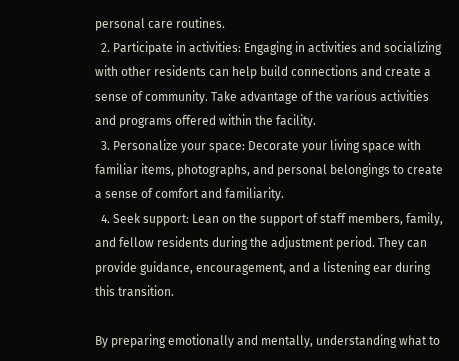personal care routines.
  2. Participate in activities: Engaging in activities and socializing with other residents can help build connections and create a sense of community. Take advantage of the various activities and programs offered within the facility.
  3. Personalize your space: Decorate your living space with familiar items, photographs, and personal belongings to create a sense of comfort and familiarity.
  4. Seek support: Lean on the support of staff members, family, and fellow residents during the adjustment period. They can provide guidance, encouragement, and a listening ear during this transition.

By preparing emotionally and mentally, understanding what to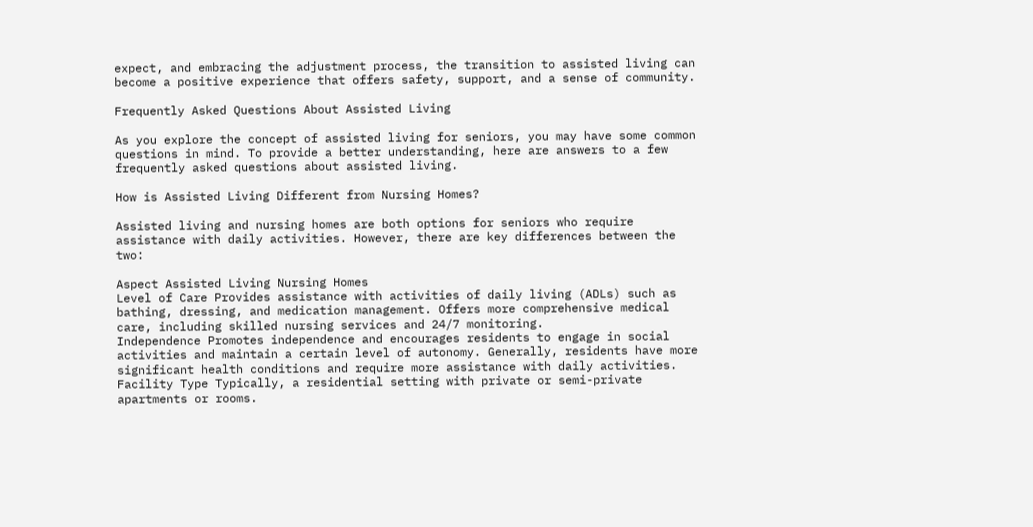expect, and embracing the adjustment process, the transition to assisted living can become a positive experience that offers safety, support, and a sense of community.

Frequently Asked Questions About Assisted Living

As you explore the concept of assisted living for seniors, you may have some common questions in mind. To provide a better understanding, here are answers to a few frequently asked questions about assisted living.

How is Assisted Living Different from Nursing Homes?

Assisted living and nursing homes are both options for seniors who require assistance with daily activities. However, there are key differences between the two:

Aspect Assisted Living Nursing Homes
Level of Care Provides assistance with activities of daily living (ADLs) such as bathing, dressing, and medication management. Offers more comprehensive medical care, including skilled nursing services and 24/7 monitoring.
Independence Promotes independence and encourages residents to engage in social activities and maintain a certain level of autonomy. Generally, residents have more significant health conditions and require more assistance with daily activities.
Facility Type Typically, a residential setting with private or semi-private apartments or rooms.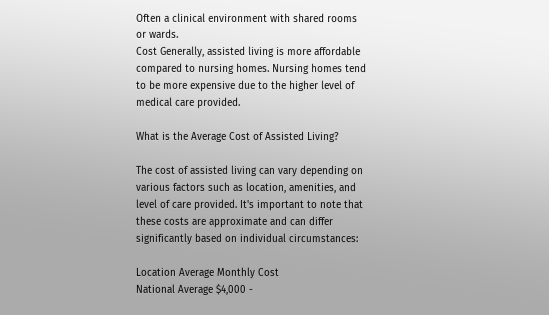Often a clinical environment with shared rooms or wards.
Cost Generally, assisted living is more affordable compared to nursing homes. Nursing homes tend to be more expensive due to the higher level of medical care provided.

What is the Average Cost of Assisted Living?

The cost of assisted living can vary depending on various factors such as location, amenities, and level of care provided. It's important to note that these costs are approximate and can differ significantly based on individual circumstances:

Location Average Monthly Cost
National Average $4,000 -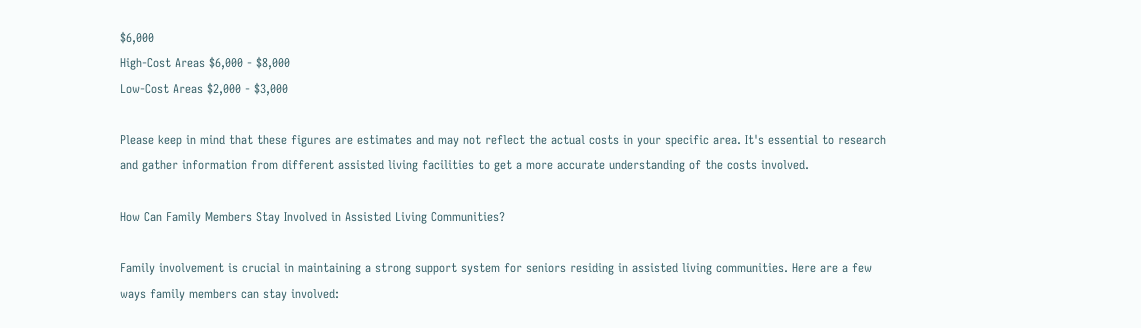$6,000
High-Cost Areas $6,000 - $8,000
Low-Cost Areas $2,000 - $3,000

Please keep in mind that these figures are estimates and may not reflect the actual costs in your specific area. It's essential to research and gather information from different assisted living facilities to get a more accurate understanding of the costs involved.

How Can Family Members Stay Involved in Assisted Living Communities?

Family involvement is crucial in maintaining a strong support system for seniors residing in assisted living communities. Here are a few ways family members can stay involved: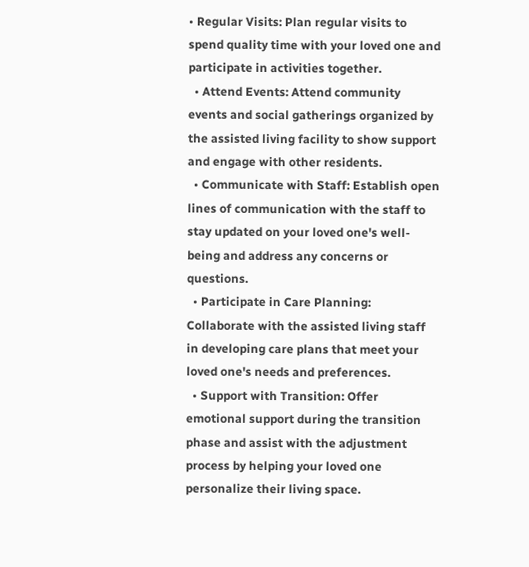• Regular Visits: Plan regular visits to spend quality time with your loved one and participate in activities together.
  • Attend Events: Attend community events and social gatherings organized by the assisted living facility to show support and engage with other residents.
  • Communicate with Staff: Establish open lines of communication with the staff to stay updated on your loved one's well-being and address any concerns or questions.
  • Participate in Care Planning: Collaborate with the assisted living staff in developing care plans that meet your loved one's needs and preferences.
  • Support with Transition: Offer emotional support during the transition phase and assist with the adjustment process by helping your loved one personalize their living space.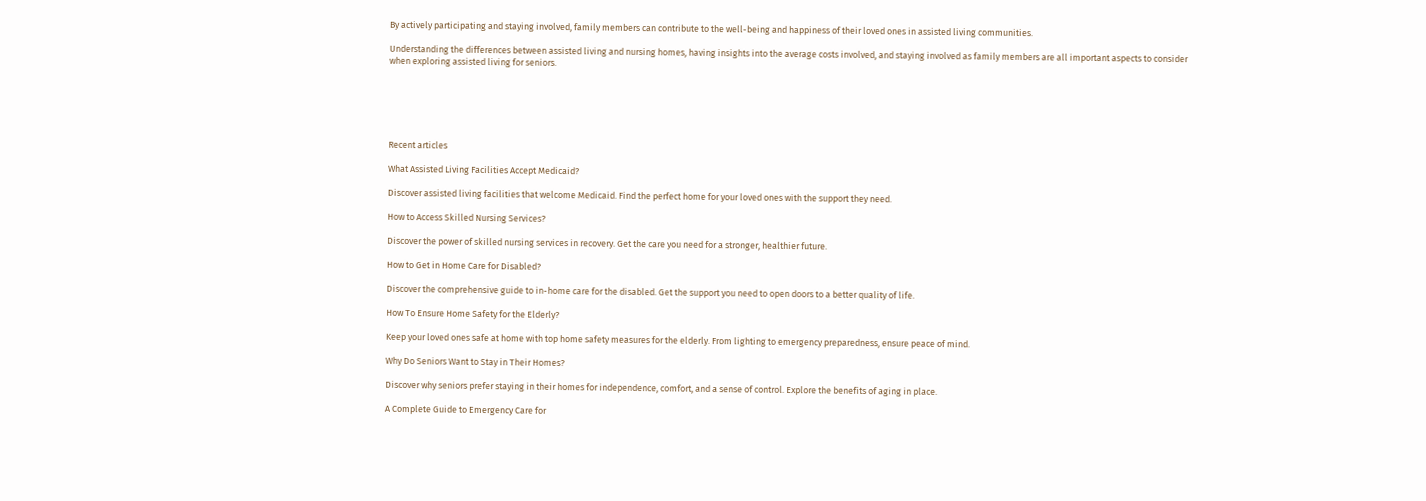By actively participating and staying involved, family members can contribute to the well-being and happiness of their loved ones in assisted living communities.

Understanding the differences between assisted living and nursing homes, having insights into the average costs involved, and staying involved as family members are all important aspects to consider when exploring assisted living for seniors.






Recent articles

What Assisted Living Facilities Accept Medicaid?

Discover assisted living facilities that welcome Medicaid. Find the perfect home for your loved ones with the support they need.

How to Access Skilled Nursing Services?

Discover the power of skilled nursing services in recovery. Get the care you need for a stronger, healthier future.

How to Get in Home Care for Disabled?

Discover the comprehensive guide to in-home care for the disabled. Get the support you need to open doors to a better quality of life.

How To Ensure Home Safety for the Elderly?

Keep your loved ones safe at home with top home safety measures for the elderly. From lighting to emergency preparedness, ensure peace of mind.

Why Do Seniors Want to Stay in Their Homes?

Discover why seniors prefer staying in their homes for independence, comfort, and a sense of control. Explore the benefits of aging in place.

A Complete Guide to Emergency Care for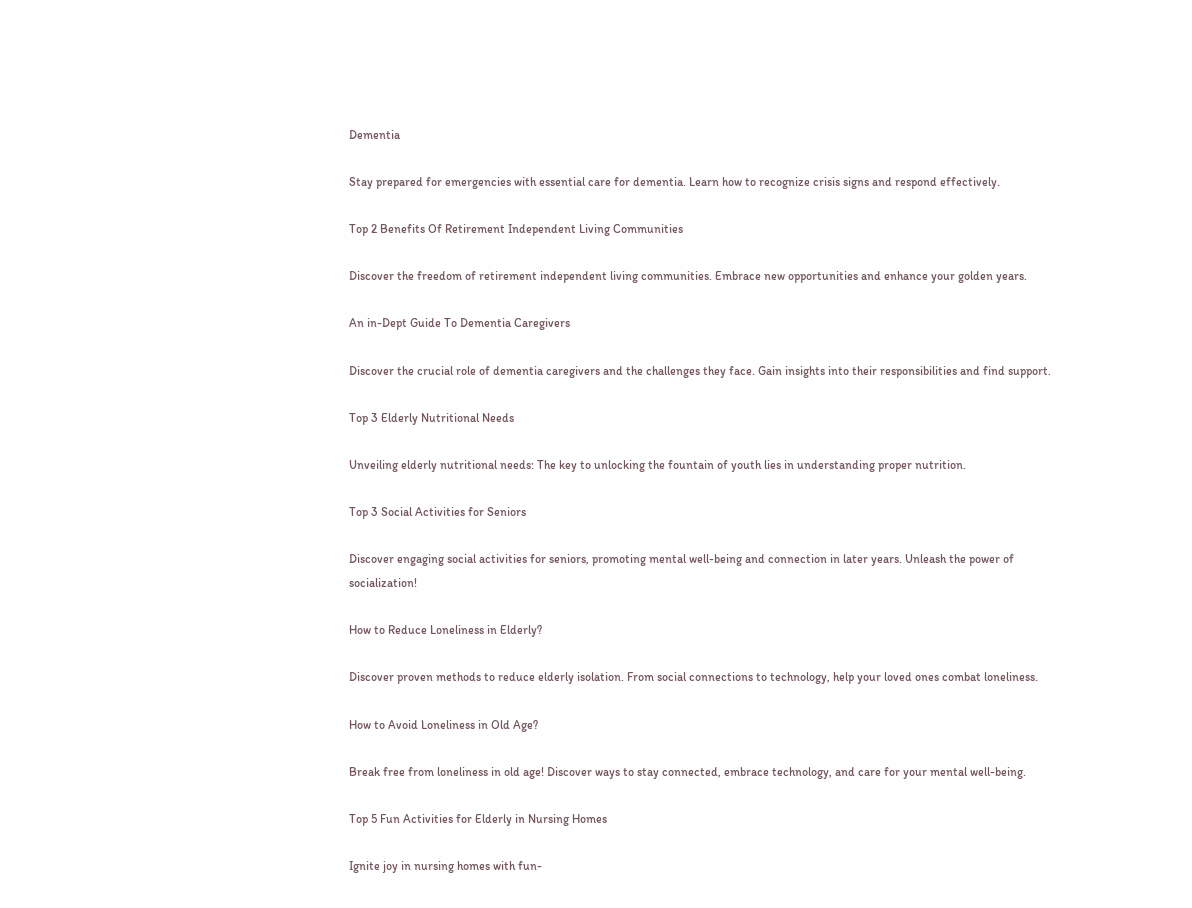Dementia

Stay prepared for emergencies with essential care for dementia. Learn how to recognize crisis signs and respond effectively.

Top 2 Benefits Of Retirement Independent Living Communities

Discover the freedom of retirement independent living communities. Embrace new opportunities and enhance your golden years.

An in-Dept Guide To Dementia Caregivers

Discover the crucial role of dementia caregivers and the challenges they face. Gain insights into their responsibilities and find support.

Top 3 Elderly Nutritional Needs

Unveiling elderly nutritional needs: The key to unlocking the fountain of youth lies in understanding proper nutrition.

Top 3 Social Activities for Seniors

Discover engaging social activities for seniors, promoting mental well-being and connection in later years. Unleash the power of socialization!

How to Reduce Loneliness in Elderly?

Discover proven methods to reduce elderly isolation. From social connections to technology, help your loved ones combat loneliness.

How to Avoid Loneliness in Old Age?

Break free from loneliness in old age! Discover ways to stay connected, embrace technology, and care for your mental well-being.

Top 5 Fun Activities for Elderly in Nursing Homes

Ignite joy in nursing homes with fun-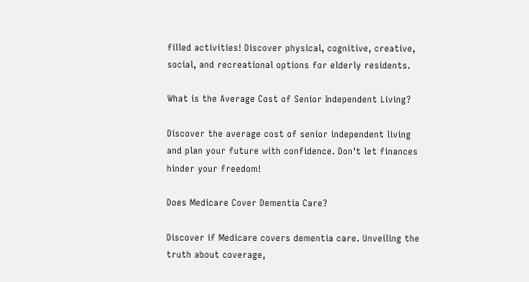filled activities! Discover physical, cognitive, creative, social, and recreational options for elderly residents.

What is the Average Cost of Senior Independent Living?

Discover the average cost of senior independent living and plan your future with confidence. Don't let finances hinder your freedom!

Does Medicare Cover Dementia Care?

Discover if Medicare covers dementia care. Unveiling the truth about coverage,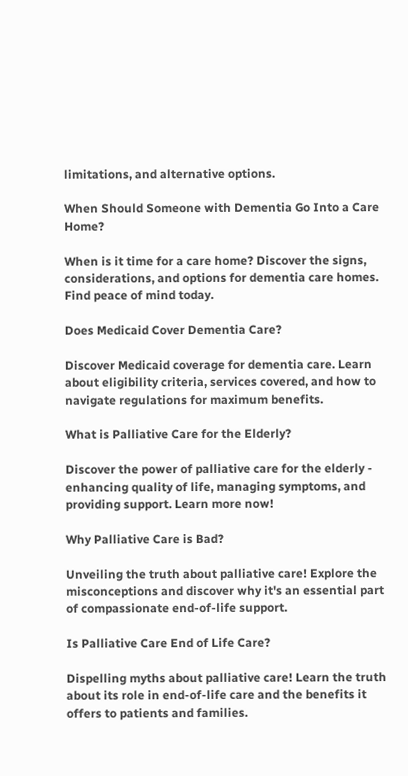limitations, and alternative options.

When Should Someone with Dementia Go Into a Care Home?

When is it time for a care home? Discover the signs, considerations, and options for dementia care homes. Find peace of mind today.

Does Medicaid Cover Dementia Care?

Discover Medicaid coverage for dementia care. Learn about eligibility criteria, services covered, and how to navigate regulations for maximum benefits.

What is Palliative Care for the Elderly?

Discover the power of palliative care for the elderly - enhancing quality of life, managing symptoms, and providing support. Learn more now!

Why Palliative Care is Bad?

Unveiling the truth about palliative care! Explore the misconceptions and discover why it's an essential part of compassionate end-of-life support.

Is Palliative Care End of Life Care?

Dispelling myths about palliative care! Learn the truth about its role in end-of-life care and the benefits it offers to patients and families.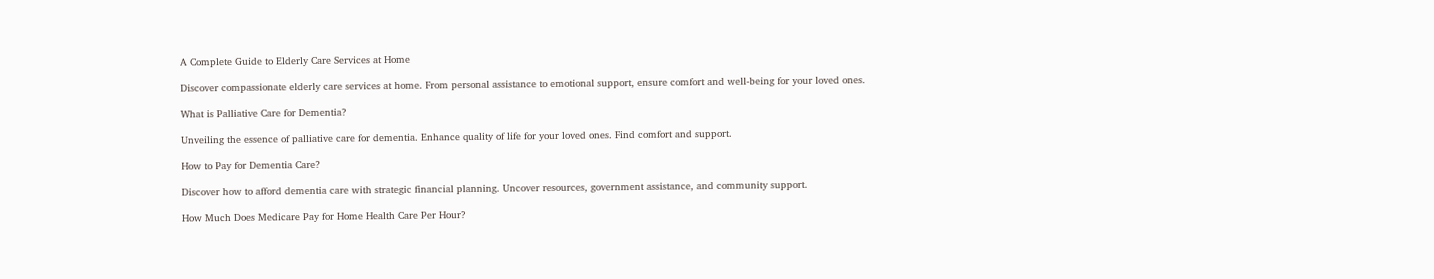A Complete Guide to Elderly Care Services at Home

Discover compassionate elderly care services at home. From personal assistance to emotional support, ensure comfort and well-being for your loved ones.

What is Palliative Care for Dementia?

Unveiling the essence of palliative care for dementia. Enhance quality of life for your loved ones. Find comfort and support.

How to Pay for Dementia Care?

Discover how to afford dementia care with strategic financial planning. Uncover resources, government assistance, and community support.

How Much Does Medicare Pay for Home Health Care Per Hour?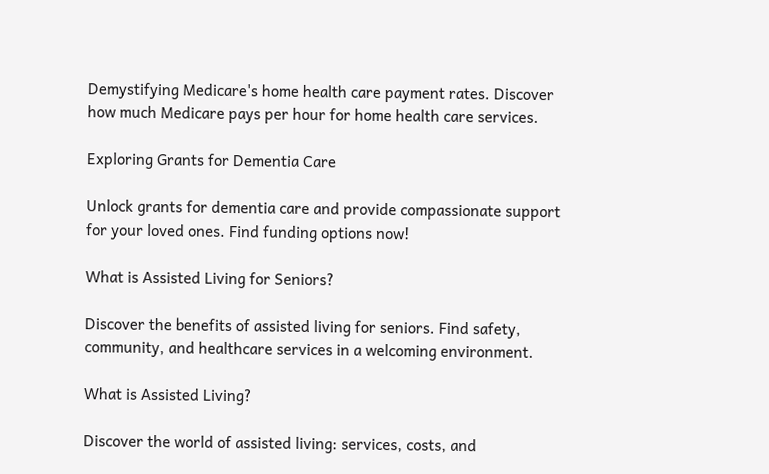Demystifying Medicare's home health care payment rates. Discover how much Medicare pays per hour for home health care services.

Exploring Grants for Dementia Care

Unlock grants for dementia care and provide compassionate support for your loved ones. Find funding options now!

What is Assisted Living for Seniors?

Discover the benefits of assisted living for seniors. Find safety, community, and healthcare services in a welcoming environment.

What is Assisted Living?

Discover the world of assisted living: services, costs, and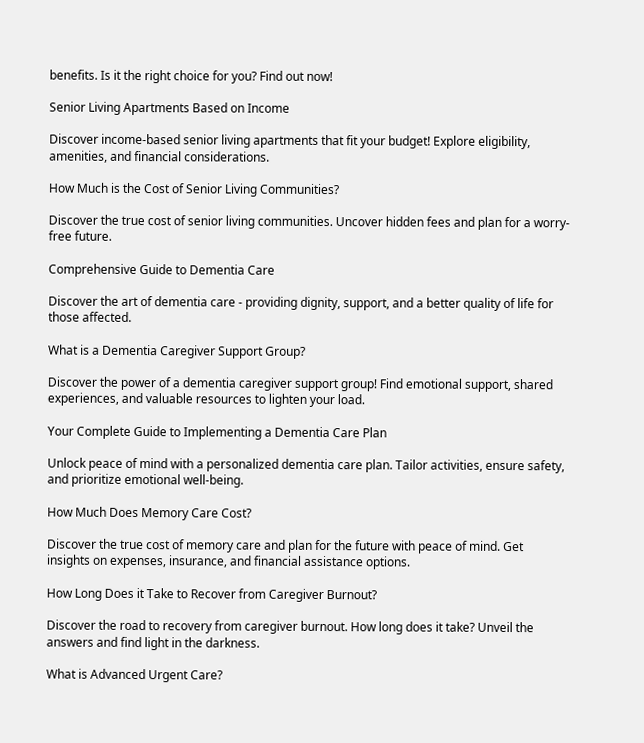benefits. Is it the right choice for you? Find out now!

Senior Living Apartments Based on Income

Discover income-based senior living apartments that fit your budget! Explore eligibility, amenities, and financial considerations.

How Much is the Cost of Senior Living Communities?

Discover the true cost of senior living communities. Uncover hidden fees and plan for a worry-free future.

Comprehensive Guide to Dementia Care

Discover the art of dementia care - providing dignity, support, and a better quality of life for those affected.

What is a Dementia Caregiver Support Group?

Discover the power of a dementia caregiver support group! Find emotional support, shared experiences, and valuable resources to lighten your load.

Your Complete Guide to Implementing a Dementia Care Plan

Unlock peace of mind with a personalized dementia care plan. Tailor activities, ensure safety, and prioritize emotional well-being.

How Much Does Memory Care Cost?

Discover the true cost of memory care and plan for the future with peace of mind. Get insights on expenses, insurance, and financial assistance options.

How Long Does it Take to Recover from Caregiver Burnout?

Discover the road to recovery from caregiver burnout. How long does it take? Unveil the answers and find light in the darkness.

What is Advanced Urgent Care?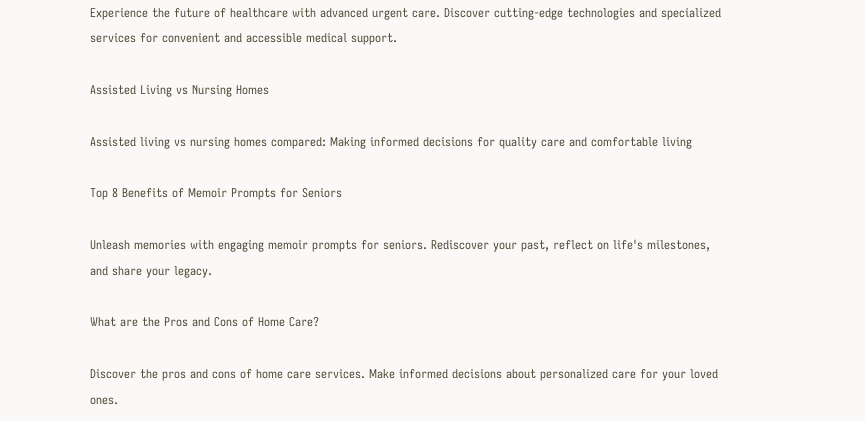Experience the future of healthcare with advanced urgent care. Discover cutting-edge technologies and specialized services for convenient and accessible medical support.

Assisted Living vs Nursing Homes

Assisted living vs nursing homes compared: Making informed decisions for quality care and comfortable living

Top 8 Benefits of Memoir Prompts for Seniors

Unleash memories with engaging memoir prompts for seniors. Rediscover your past, reflect on life's milestones, and share your legacy.

What are the Pros and Cons of Home Care?

Discover the pros and cons of home care services. Make informed decisions about personalized care for your loved ones.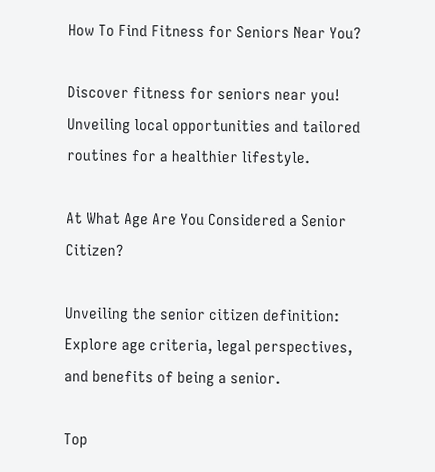How To Find Fitness for Seniors Near You?

Discover fitness for seniors near you! Unveiling local opportunities and tailored routines for a healthier lifestyle.

At What Age Are You Considered a Senior Citizen?

Unveiling the senior citizen definition: Explore age criteria, legal perspectives, and benefits of being a senior.

Top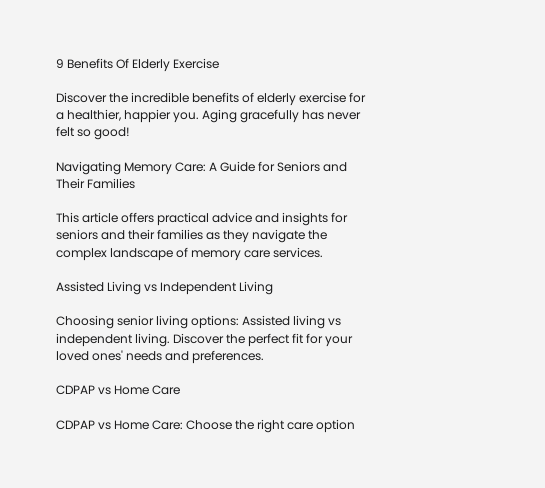9 Benefits Of Elderly Exercise

Discover the incredible benefits of elderly exercise for a healthier, happier you. Aging gracefully has never felt so good!

Navigating Memory Care: A Guide for Seniors and Their Families

This article offers practical advice and insights for seniors and their families as they navigate the complex landscape of memory care services.

Assisted Living vs Independent Living

Choosing senior living options: Assisted living vs independent living. Discover the perfect fit for your loved ones' needs and preferences.

CDPAP vs Home Care

CDPAP vs Home Care: Choose the right care option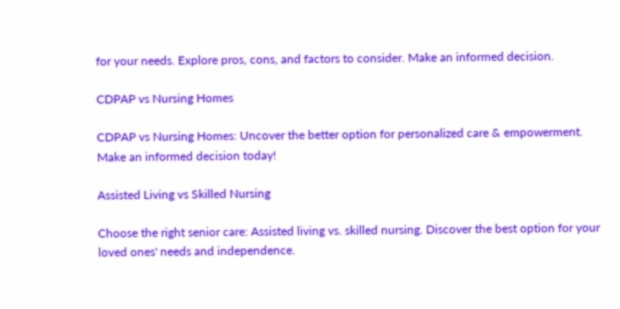for your needs. Explore pros, cons, and factors to consider. Make an informed decision.

CDPAP vs Nursing Homes

CDPAP vs Nursing Homes: Uncover the better option for personalized care & empowerment. Make an informed decision today!

Assisted Living vs Skilled Nursing

Choose the right senior care: Assisted living vs. skilled nursing. Discover the best option for your loved ones' needs and independence.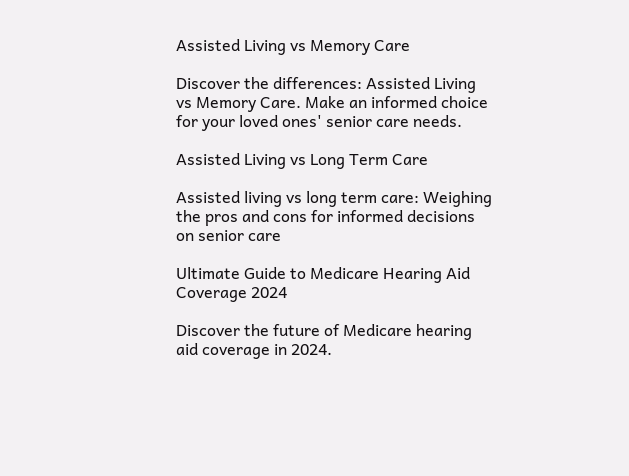Assisted Living vs Memory Care

Discover the differences: Assisted Living vs Memory Care. Make an informed choice for your loved ones' senior care needs.

Assisted Living vs Long Term Care

Assisted living vs long term care: Weighing the pros and cons for informed decisions on senior care

Ultimate Guide to Medicare Hearing Aid Coverage 2024

Discover the future of Medicare hearing aid coverage in 2024.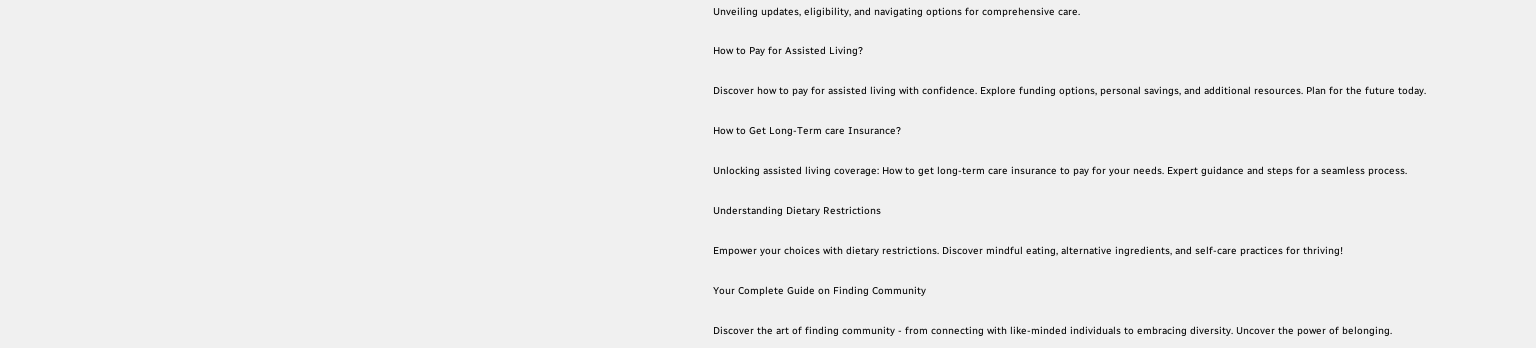Unveiling updates, eligibility, and navigating options for comprehensive care.

How to Pay for Assisted Living?

Discover how to pay for assisted living with confidence. Explore funding options, personal savings, and additional resources. Plan for the future today.

How to Get Long-Term care Insurance?

Unlocking assisted living coverage: How to get long-term care insurance to pay for your needs. Expert guidance and steps for a seamless process.

Understanding Dietary Restrictions

Empower your choices with dietary restrictions. Discover mindful eating, alternative ingredients, and self-care practices for thriving!

Your Complete Guide on Finding Community

Discover the art of finding community - from connecting with like-minded individuals to embracing diversity. Uncover the power of belonging.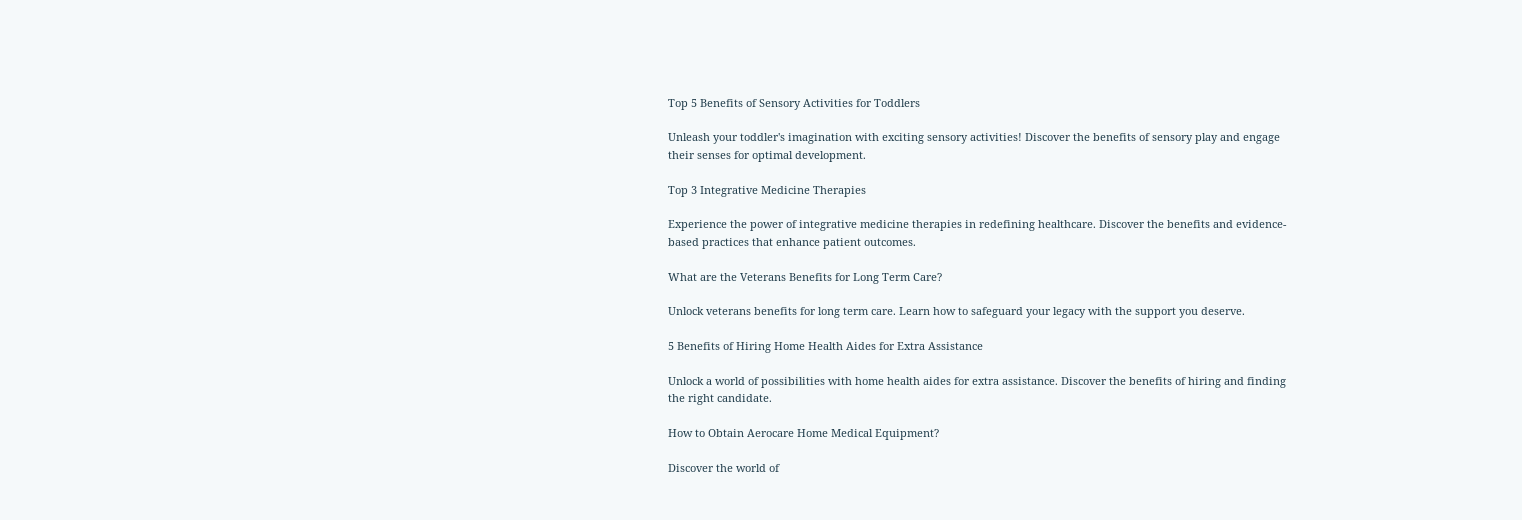Top 5 Benefits of Sensory Activities for Toddlers

Unleash your toddler's imagination with exciting sensory activities! Discover the benefits of sensory play and engage their senses for optimal development.

Top 3 Integrative Medicine Therapies

Experience the power of integrative medicine therapies in redefining healthcare. Discover the benefits and evidence-based practices that enhance patient outcomes.

What are the Veterans Benefits for Long Term Care?

Unlock veterans benefits for long term care. Learn how to safeguard your legacy with the support you deserve.

5 Benefits of Hiring Home Health Aides for Extra Assistance

Unlock a world of possibilities with home health aides for extra assistance. Discover the benefits of hiring and finding the right candidate.

How to Obtain Aerocare Home Medical Equipment?

Discover the world of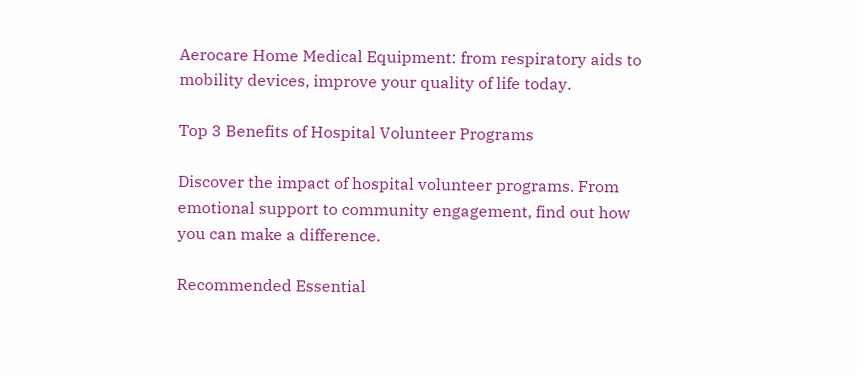Aerocare Home Medical Equipment: from respiratory aids to mobility devices, improve your quality of life today.

Top 3 Benefits of Hospital Volunteer Programs

Discover the impact of hospital volunteer programs. From emotional support to community engagement, find out how you can make a difference.

Recommended Essential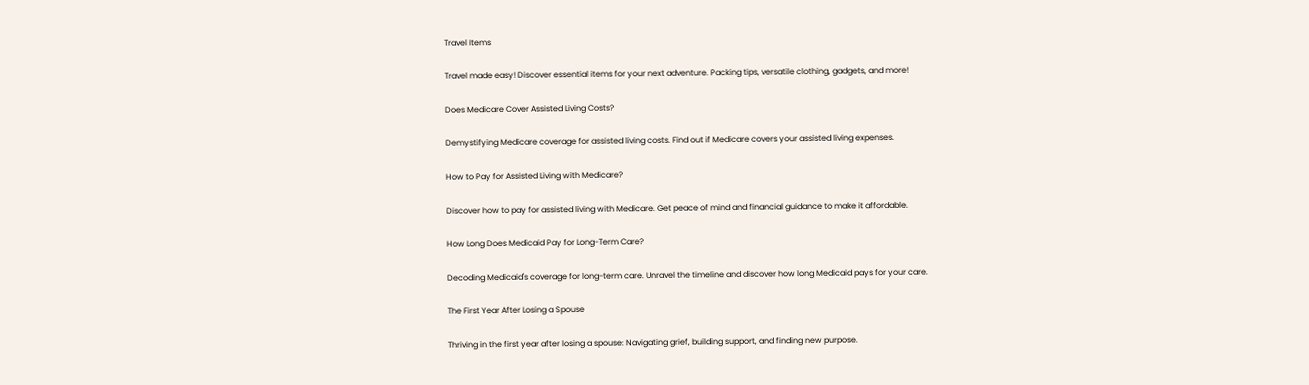Travel Items

Travel made easy! Discover essential items for your next adventure. Packing tips, versatile clothing, gadgets, and more!

Does Medicare Cover Assisted Living Costs?

Demystifying Medicare coverage for assisted living costs. Find out if Medicare covers your assisted living expenses.

How to Pay for Assisted Living with Medicare?

Discover how to pay for assisted living with Medicare. Get peace of mind and financial guidance to make it affordable.

How Long Does Medicaid Pay for Long-Term Care?

Decoding Medicaid's coverage for long-term care. Unravel the timeline and discover how long Medicaid pays for your care.

The First Year After Losing a Spouse

Thriving in the first year after losing a spouse: Navigating grief, building support, and finding new purpose.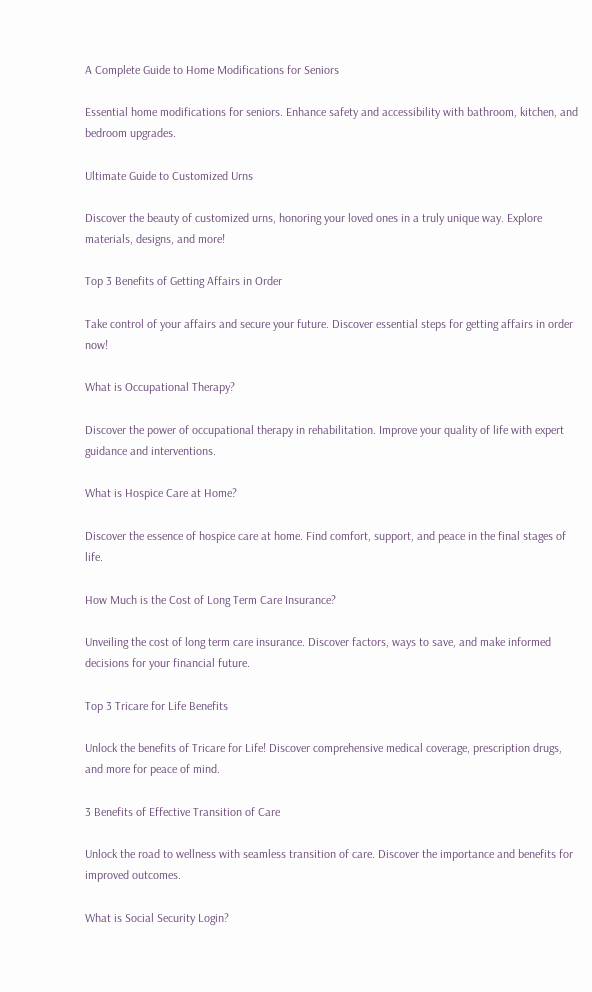A Complete Guide to Home Modifications for Seniors

Essential home modifications for seniors. Enhance safety and accessibility with bathroom, kitchen, and bedroom upgrades.

Ultimate Guide to Customized Urns

Discover the beauty of customized urns, honoring your loved ones in a truly unique way. Explore materials, designs, and more!

Top 3 Benefits of Getting Affairs in Order

Take control of your affairs and secure your future. Discover essential steps for getting affairs in order now!

What is Occupational Therapy?

Discover the power of occupational therapy in rehabilitation. Improve your quality of life with expert guidance and interventions.

What is Hospice Care at Home?

Discover the essence of hospice care at home. Find comfort, support, and peace in the final stages of life.

How Much is the Cost of Long Term Care Insurance?

Unveiling the cost of long term care insurance. Discover factors, ways to save, and make informed decisions for your financial future.

Top 3 Tricare for Life Benefits

Unlock the benefits of Tricare for Life! Discover comprehensive medical coverage, prescription drugs, and more for peace of mind.

3 Benefits of Effective Transition of Care

Unlock the road to wellness with seamless transition of care. Discover the importance and benefits for improved outcomes.

What is Social Security Login?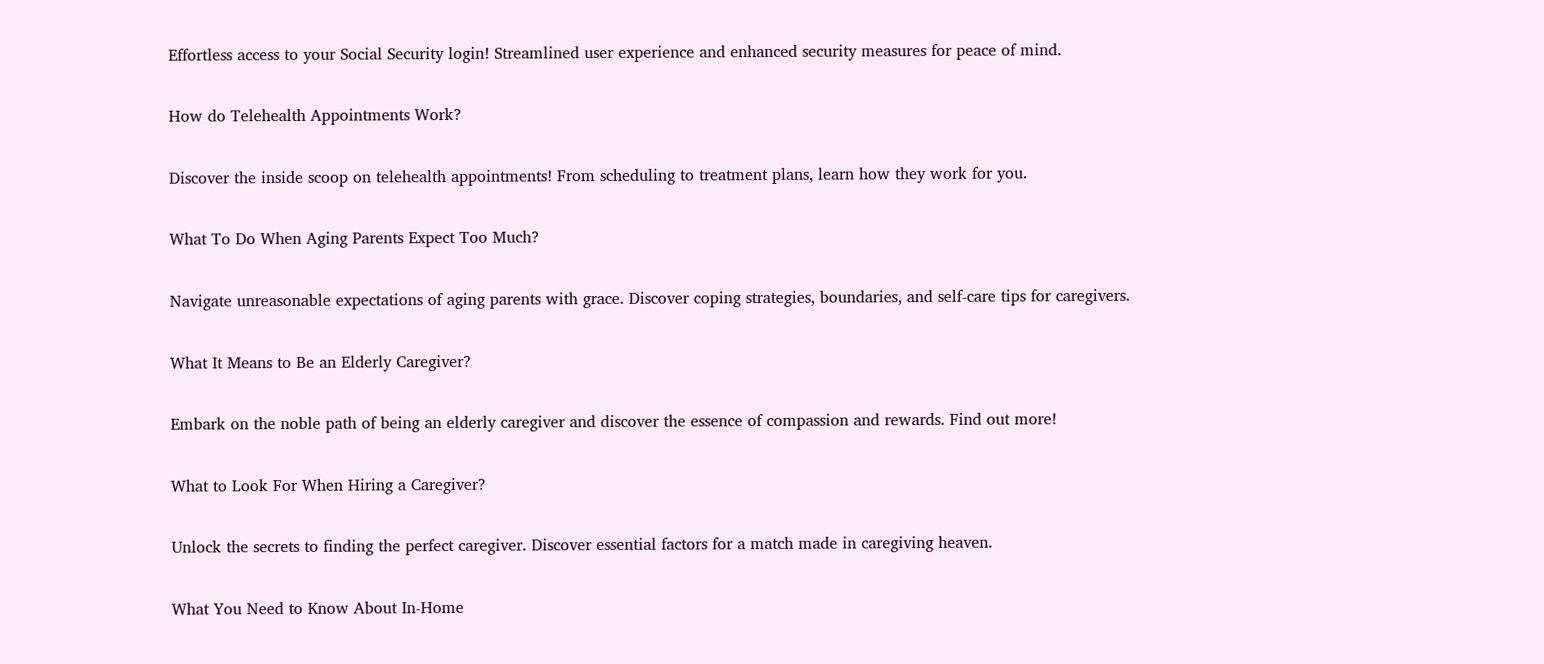Effortless access to your Social Security login! Streamlined user experience and enhanced security measures for peace of mind.

How do Telehealth Appointments Work?

Discover the inside scoop on telehealth appointments! From scheduling to treatment plans, learn how they work for you.

What To Do When Aging Parents Expect Too Much?

Navigate unreasonable expectations of aging parents with grace. Discover coping strategies, boundaries, and self-care tips for caregivers.

What It Means to Be an Elderly Caregiver?

Embark on the noble path of being an elderly caregiver and discover the essence of compassion and rewards. Find out more!

What to Look For When Hiring a Caregiver?

Unlock the secrets to finding the perfect caregiver. Discover essential factors for a match made in caregiving heaven.

What You Need to Know About In-Home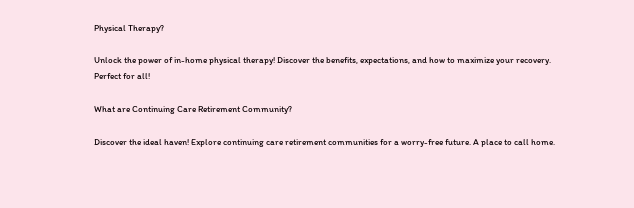Physical Therapy?

Unlock the power of in-home physical therapy! Discover the benefits, expectations, and how to maximize your recovery. Perfect for all!

What are Continuing Care Retirement Community?

Discover the ideal haven! Explore continuing care retirement communities for a worry-free future. A place to call home.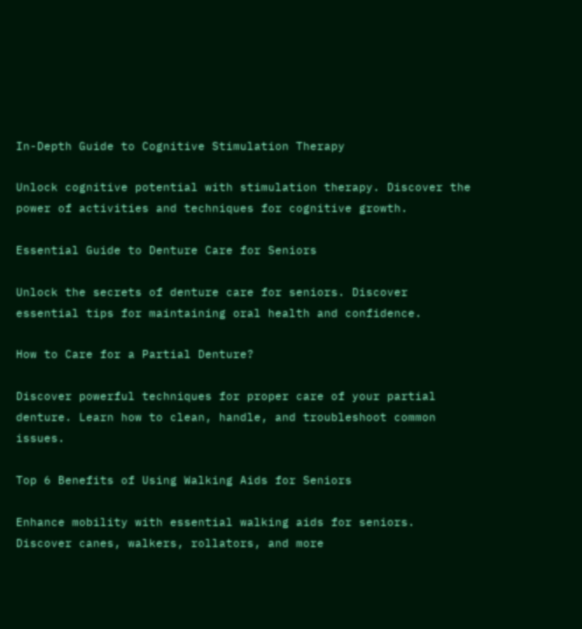In-Depth Guide to Cognitive Stimulation Therapy

Unlock cognitive potential with stimulation therapy. Discover the power of activities and techniques for cognitive growth.

Essential Guide to Denture Care for Seniors

Unlock the secrets of denture care for seniors. Discover essential tips for maintaining oral health and confidence.

How to Care for a Partial Denture?

Discover powerful techniques for proper care of your partial denture. Learn how to clean, handle, and troubleshoot common issues.

Top 6 Benefits of Using Walking Aids for Seniors

Enhance mobility with essential walking aids for seniors. Discover canes, walkers, rollators, and more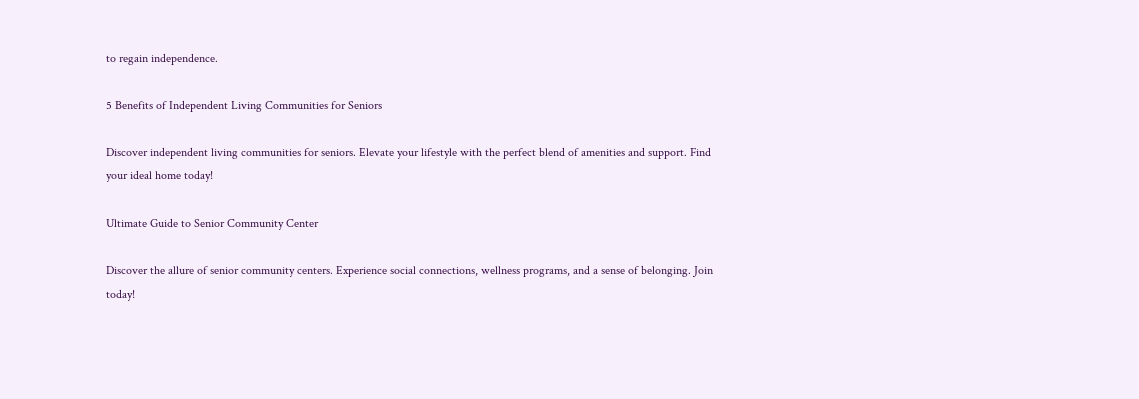to regain independence.

5 Benefits of Independent Living Communities for Seniors

Discover independent living communities for seniors. Elevate your lifestyle with the perfect blend of amenities and support. Find your ideal home today!

Ultimate Guide to Senior Community Center

Discover the allure of senior community centers. Experience social connections, wellness programs, and a sense of belonging. Join today!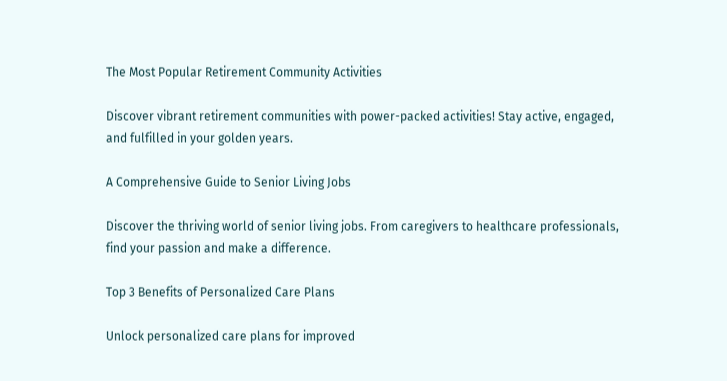The Most Popular Retirement Community Activities

Discover vibrant retirement communities with power-packed activities! Stay active, engaged, and fulfilled in your golden years.

A Comprehensive Guide to Senior Living Jobs

Discover the thriving world of senior living jobs. From caregivers to healthcare professionals, find your passion and make a difference.

Top 3 Benefits of Personalized Care Plans

Unlock personalized care plans for improved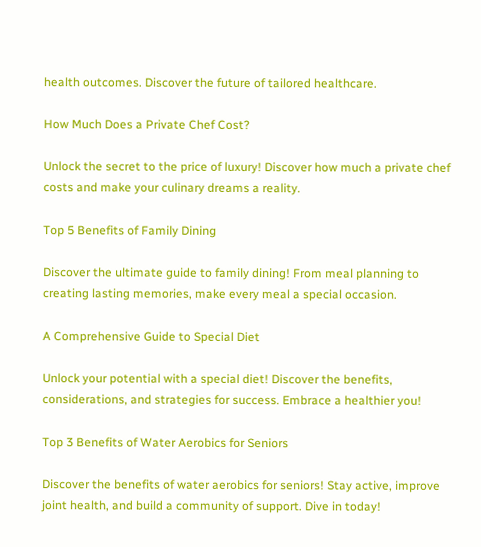health outcomes. Discover the future of tailored healthcare.

How Much Does a Private Chef Cost?

Unlock the secret to the price of luxury! Discover how much a private chef costs and make your culinary dreams a reality.

Top 5 Benefits of Family Dining

Discover the ultimate guide to family dining! From meal planning to creating lasting memories, make every meal a special occasion.

A Comprehensive Guide to Special Diet

Unlock your potential with a special diet! Discover the benefits, considerations, and strategies for success. Embrace a healthier you!

Top 3 Benefits of Water Aerobics for Seniors

Discover the benefits of water aerobics for seniors! Stay active, improve joint health, and build a community of support. Dive in today!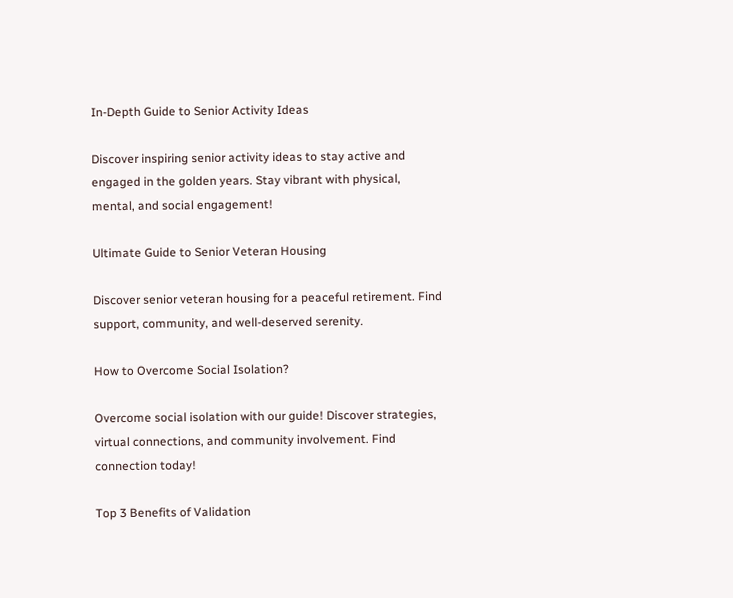In-Depth Guide to Senior Activity Ideas

Discover inspiring senior activity ideas to stay active and engaged in the golden years. Stay vibrant with physical, mental, and social engagement!

Ultimate Guide to Senior Veteran Housing

Discover senior veteran housing for a peaceful retirement. Find support, community, and well-deserved serenity.

How to Overcome Social Isolation?

Overcome social isolation with our guide! Discover strategies, virtual connections, and community involvement. Find connection today!

Top 3 Benefits of Validation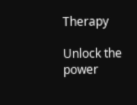Therapy

Unlock the power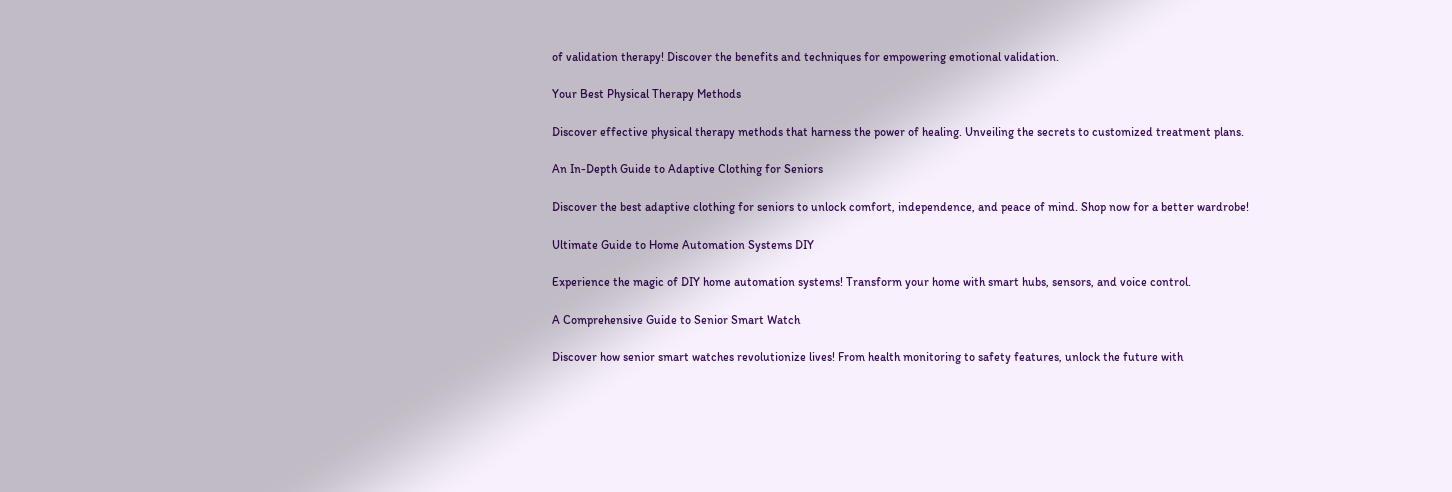of validation therapy! Discover the benefits and techniques for empowering emotional validation.

Your Best Physical Therapy Methods

Discover effective physical therapy methods that harness the power of healing. Unveiling the secrets to customized treatment plans.

An In-Depth Guide to Adaptive Clothing for Seniors

Discover the best adaptive clothing for seniors to unlock comfort, independence, and peace of mind. Shop now for a better wardrobe!

Ultimate Guide to Home Automation Systems DIY

Experience the magic of DIY home automation systems! Transform your home with smart hubs, sensors, and voice control.

A Comprehensive Guide to Senior Smart Watch

Discover how senior smart watches revolutionize lives! From health monitoring to safety features, unlock the future with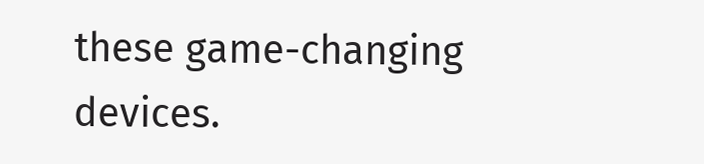these game-changing devices.